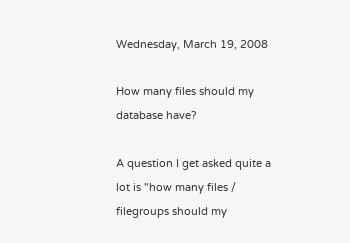Wednesday, March 19, 2008

How many files should my database have?

A question I get asked quite a lot is "how many files / filegroups should my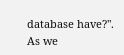database have?".
As we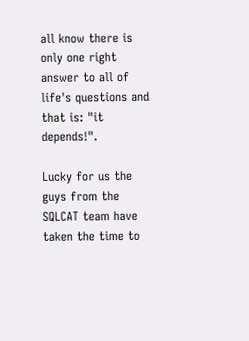all know there is only one right answer to all of life's questions and that is: "it depends!".

Lucky for us the guys from the SQLCAT team have taken the time to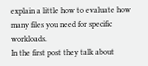explain a little how to evaluate how many files you need for specific workloads.
In the first post they talk about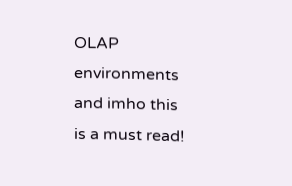OLAP environments and imho this is a must read!